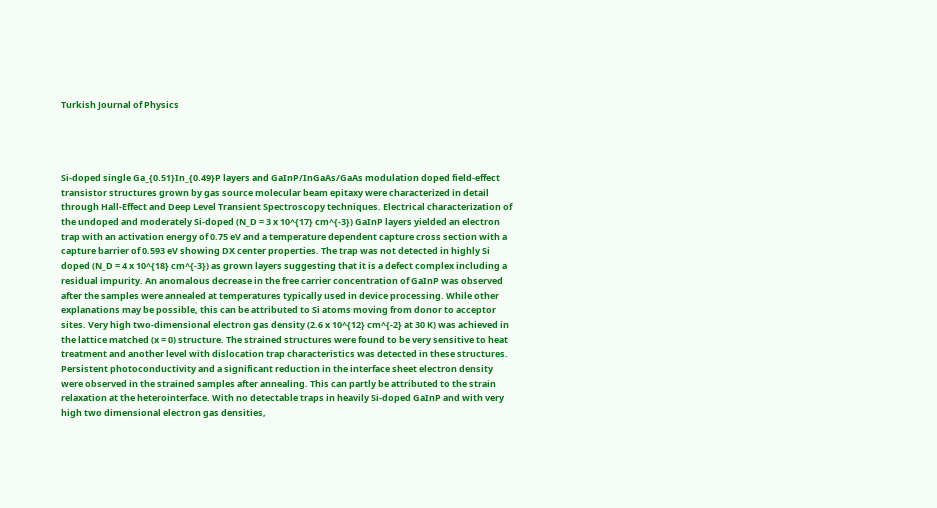Turkish Journal of Physics




Si-doped single Ga_{0.51}In_{0.49}P layers and GaInP/InGaAs/GaAs modulation doped field-effect transistor structures grown by gas source molecular beam epitaxy were characterized in detail through Hall-Effect and Deep Level Transient Spectroscopy techniques. Electrical characterization of the undoped and moderately Si-doped (N_D = 3 x 10^{17} cm^{-3}) GaInP layers yielded an electron trap with an activation energy of 0.75 eV and a temperature dependent capture cross section with a capture barrier of 0.593 eV showing DX center properties. The trap was not detected in highly Si doped (N_D = 4 x 10^{18} cm^{-3}) as grown layers suggesting that it is a defect complex including a residual impurity. An anomalous decrease in the free carrier concentration of GaInP was observed after the samples were annealed at temperatures typically used in device processing. While other explanations may be possible, this can be attributed to Si atoms moving from donor to acceptor sites. Very high two-dimensional electron gas density (2.6 x 10^{12} cm^{-2} at 30 K) was achieved in the lattice matched (x = 0) structure. The strained structures were found to be very sensitive to heat treatment and another level with dislocation trap characteristics was detected in these structures. Persistent photoconductivity and a significant reduction in the interface sheet electron density were observed in the strained samples after annealing. This can partly be attributed to the strain relaxation at the heterointerface. With no detectable traps in heavily Si-doped GaInP and with very high two dimensional electron gas densities,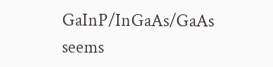GaInP/InGaAs/GaAs seems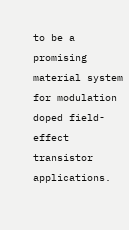to be a promising material system for modulation doped field-effect transistor applications.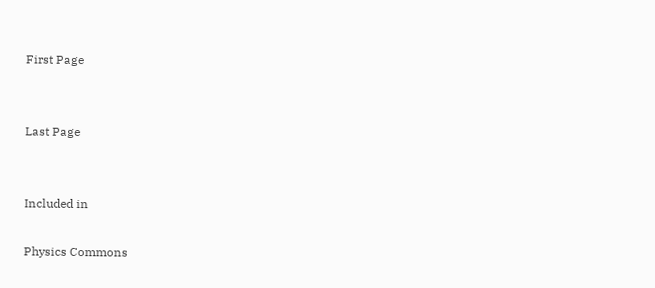First Page


Last Page


Included in

Physics Commons